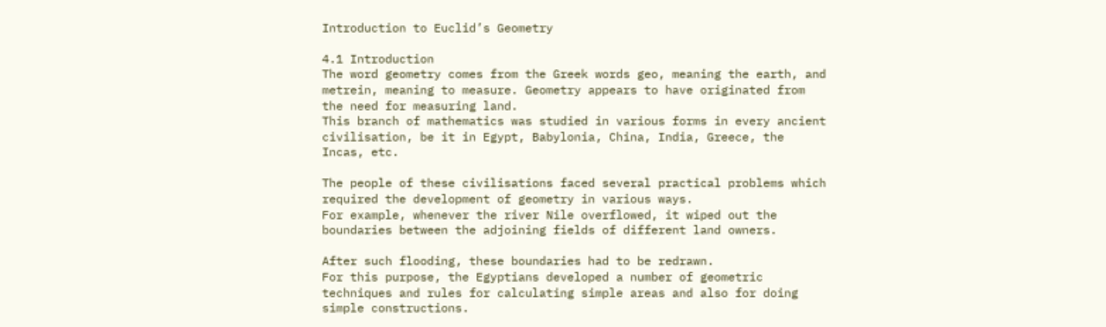Introduction to Euclid’s Geometry

4.1 Introduction
The word geometry comes from the Greek words geo, meaning the earth, and metrein, meaning to measure. Geometry appears to have originated from the need for measuring land.
This branch of mathematics was studied in various forms in every ancient civilisation, be it in Egypt, Babylonia, China, India, Greece, the Incas, etc.

The people of these civilisations faced several practical problems which required the development of geometry in various ways.
For example, whenever the river Nile overflowed, it wiped out the boundaries between the adjoining fields of different land owners.

After such flooding, these boundaries had to be redrawn.
For this purpose, the Egyptians developed a number of geometric techniques and rules for calculating simple areas and also for doing simple constructions.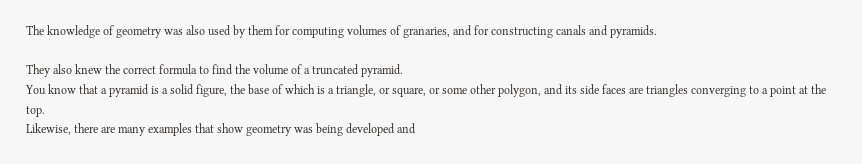The knowledge of geometry was also used by them for computing volumes of granaries, and for constructing canals and pyramids.

They also knew the correct formula to find the volume of a truncated pyramid.
You know that a pyramid is a solid figure, the base of which is a triangle, or square, or some other polygon, and its side faces are triangles converging to a point at the top.
Likewise, there are many examples that show geometry was being developed and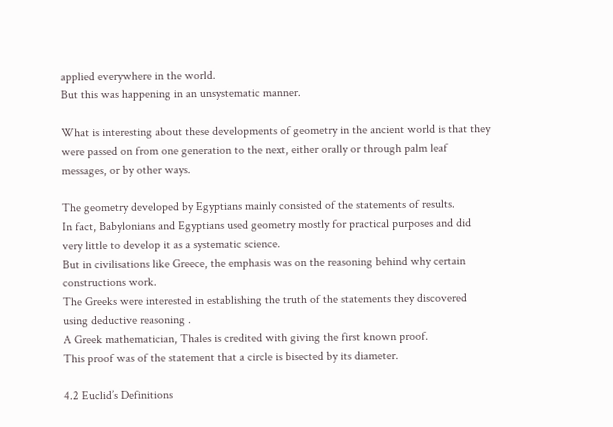applied everywhere in the world.
But this was happening in an unsystematic manner.

What is interesting about these developments of geometry in the ancient world is that they were passed on from one generation to the next, either orally or through palm leaf messages, or by other ways.

The geometry developed by Egyptians mainly consisted of the statements of results.
In fact, Babylonians and Egyptians used geometry mostly for practical purposes and did very little to develop it as a systematic science.
But in civilisations like Greece, the emphasis was on the reasoning behind why certain constructions work.
The Greeks were interested in establishing the truth of the statements they discovered using deductive reasoning .
A Greek mathematician, Thales is credited with giving the first known proof.
This proof was of the statement that a circle is bisected by its diameter.

4.2 Euclid’s Definitions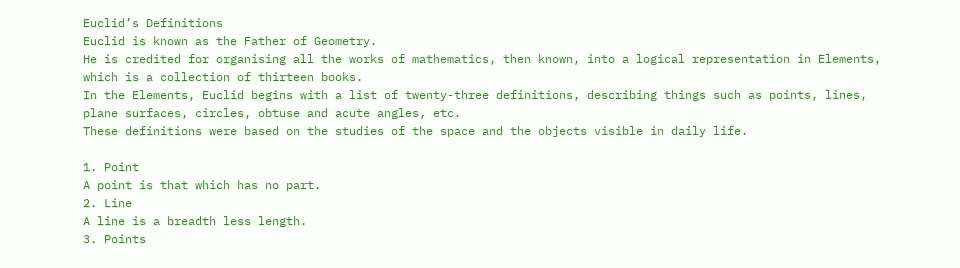Euclid’s Definitions
Euclid is known as the Father of Geometry.
He is credited for organising all the works of mathematics, then known, into a logical representation in Elements, which is a collection of thirteen books.
In the Elements, Euclid begins with a list of twenty-three definitions, describing things such as points, lines, plane surfaces, circles, obtuse and acute angles, etc.
These definitions were based on the studies of the space and the objects visible in daily life.

1. Point
A point is that which has no part.
2. Line
A line is a breadth less length.
3. Points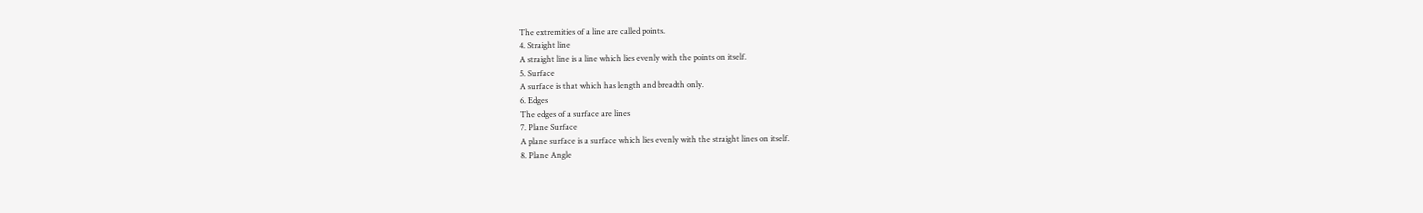The extremities of a line are called points.
4. Straight line
A straight line is a line which lies evenly with the points on itself.
5. Surface
A surface is that which has length and breadth only.
6. Edges
The edges of a surface are lines
7. Plane Surface
A plane surface is a surface which lies evenly with the straight lines on itself.
8. Plane Angle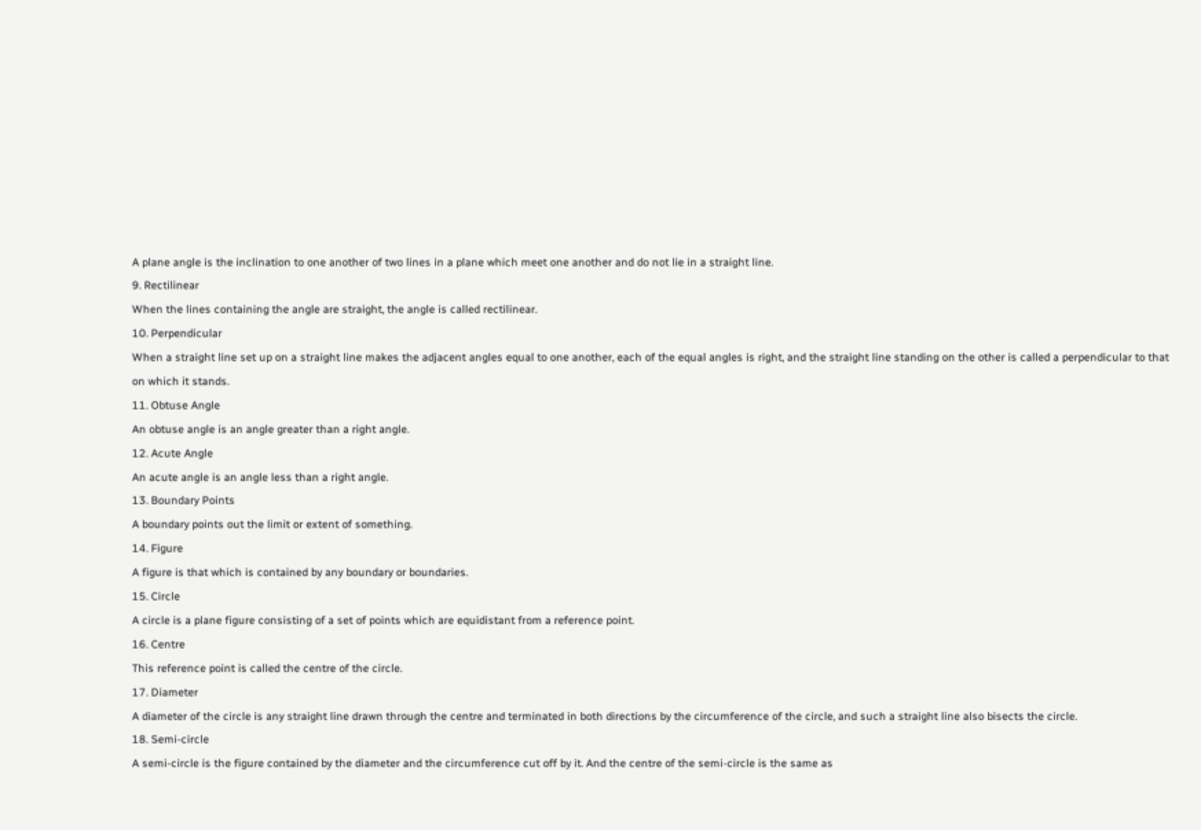A plane angle is the inclination to one another of two lines in a plane which meet one another and do not lie in a straight line.
9. Rectilinear
When the lines containing the angle are straight, the angle is called rectilinear.
10. Perpendicular
When a straight line set up on a straight line makes the adjacent angles equal to one another, each of the equal angles is right, and the straight line standing on the other is called a perpendicular to that on which it stands.
11. Obtuse Angle
An obtuse angle is an angle greater than a right angle.
12. Acute Angle
An acute angle is an angle less than a right angle.
13. Boundary Points
A boundary points out the limit or extent of something.
14. Figure
A figure is that which is contained by any boundary or boundaries.
15. Circle
A circle is a plane figure consisting of a set of points which are equidistant from a reference point.
16. Centre
This reference point is called the centre of the circle.
17. Diameter
A diameter of the circle is any straight line drawn through the centre and terminated in both directions by the circumference of the circle, and such a straight line also bisects the circle.
18. Semi-circle
A semi-circle is the figure contained by the diameter and the circumference cut off by it. And the centre of the semi-circle is the same as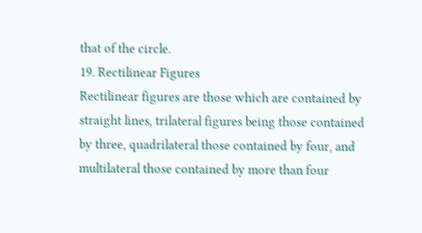that of the circle.
19. Rectilinear Figures
Rectilinear figures are those which are contained by straight lines, trilateral figures being those contained by three, quadrilateral those contained by four, and multilateral those contained by more than four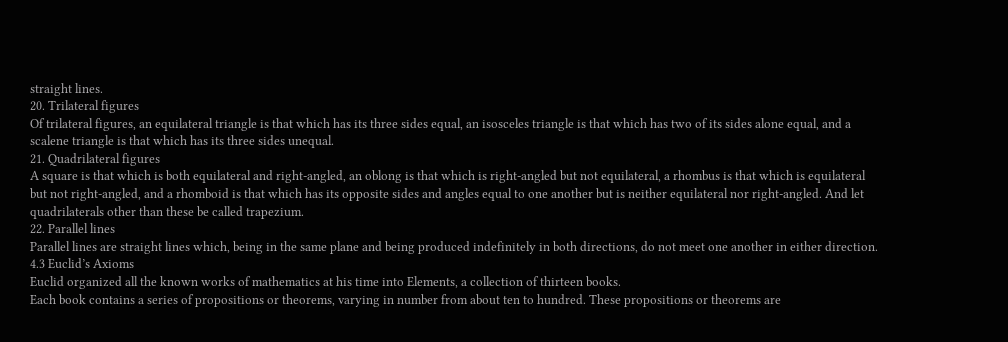straight lines.
20. Trilateral figures
Of trilateral figures, an equilateral triangle is that which has its three sides equal, an isosceles triangle is that which has two of its sides alone equal, and a scalene triangle is that which has its three sides unequal.
21. Quadrilateral figures
A square is that which is both equilateral and right-angled, an oblong is that which is right-angled but not equilateral, a rhombus is that which is equilateral but not right-angled, and a rhomboid is that which has its opposite sides and angles equal to one another but is neither equilateral nor right-angled. And let quadrilaterals other than these be called trapezium.
22. Parallel lines
Parallel lines are straight lines which, being in the same plane and being produced indefinitely in both directions, do not meet one another in either direction.
4.3 Euclid’s Axioms
Euclid organized all the known works of mathematics at his time into Elements, a collection of thirteen books.
Each book contains a series of propositions or theorems, varying in number from about ten to hundred. These propositions or theorems are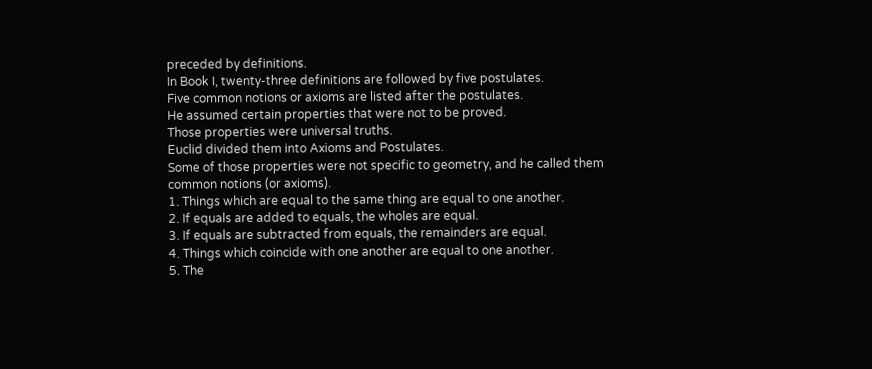preceded by definitions.
In Book I, twenty-three definitions are followed by five postulates.
Five common notions or axioms are listed after the postulates.
He assumed certain properties that were not to be proved.
Those properties were universal truths.
Euclid divided them into Axioms and Postulates.
Some of those properties were not specific to geometry, and he called them common notions (or axioms).
1. Things which are equal to the same thing are equal to one another.
2. If equals are added to equals, the wholes are equal.
3. If equals are subtracted from equals, the remainders are equal.
4. Things which coincide with one another are equal to one another.
5. The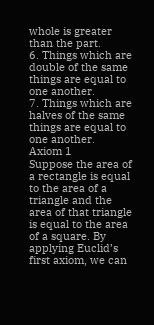whole is greater than the part.
6. Things which are double of the same things are equal to one another.
7. Things which are halves of the same things are equal to one another.
Axiom 1
Suppose the area of a rectangle is equal to the area of a triangle and the area of that triangle is equal to the area of a square. By applying Euclid’s first axiom, we can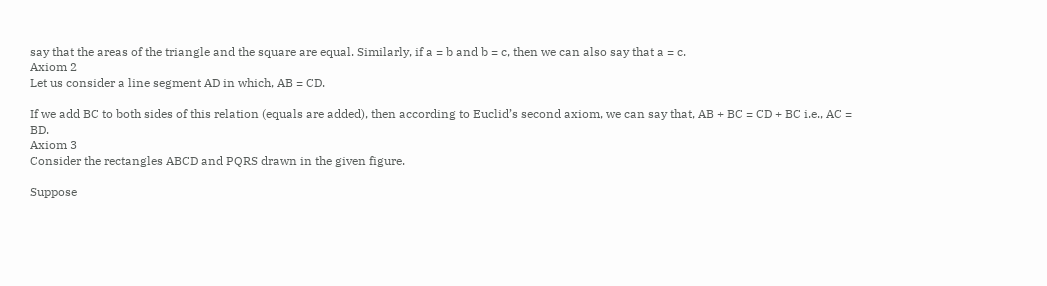say that the areas of the triangle and the square are equal. Similarly, if a = b and b = c, then we can also say that a = c.
Axiom 2
Let us consider a line segment AD in which, AB = CD.

If we add BC to both sides of this relation (equals are added), then according to Euclid’s second axiom, we can say that, AB + BC = CD + BC i.e., AC = BD.
Axiom 3
Consider the rectangles ABCD and PQRS drawn in the given figure.

Suppose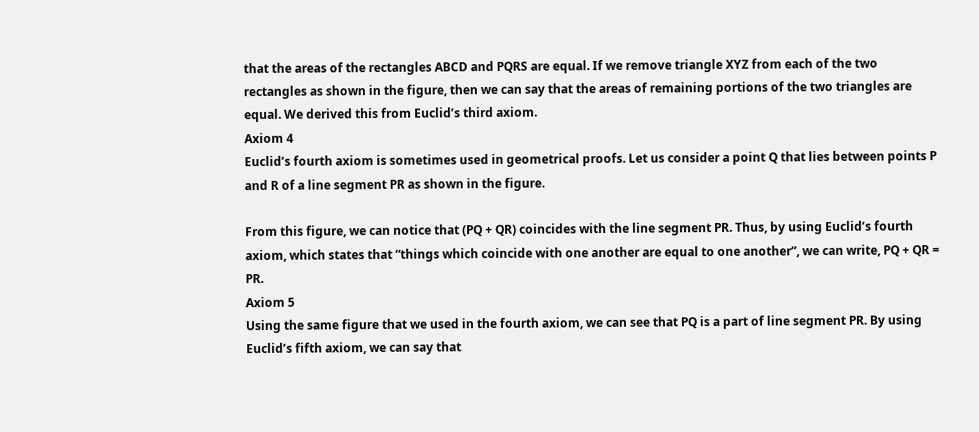that the areas of the rectangles ABCD and PQRS are equal. If we remove triangle XYZ from each of the two rectangles as shown in the figure, then we can say that the areas of remaining portions of the two triangles are equal. We derived this from Euclid’s third axiom.
Axiom 4
Euclid’s fourth axiom is sometimes used in geometrical proofs. Let us consider a point Q that lies between points P and R of a line segment PR as shown in the figure.

From this figure, we can notice that (PQ + QR) coincides with the line segment PR. Thus, by using Euclid’s fourth axiom, which states that “things which coincide with one another are equal to one another”, we can write, PQ + QR = PR.
Axiom 5
Using the same figure that we used in the fourth axiom, we can see that PQ is a part of line segment PR. By using Euclid’s fifth axiom, we can say that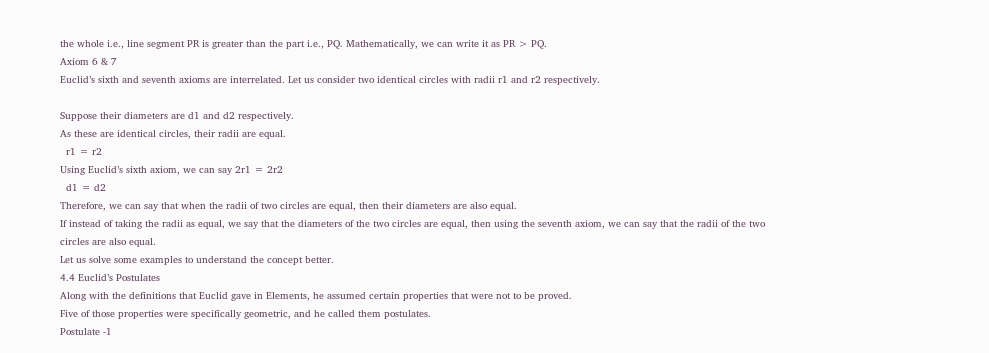the whole i.e., line segment PR is greater than the part i.e., PQ. Mathematically, we can write it as PR > PQ.
Axiom 6 & 7
Euclid’s sixth and seventh axioms are interrelated. Let us consider two identical circles with radii r1 and r2 respectively.

Suppose their diameters are d1 and d2 respectively.
As these are identical circles, their radii are equal.
  r1 = r2
Using Euclid’s sixth axiom, we can say 2r1 = 2r2
  d1 = d2
Therefore, we can say that when the radii of two circles are equal, then their diameters are also equal.
If instead of taking the radii as equal, we say that the diameters of the two circles are equal, then using the seventh axiom, we can say that the radii of the two circles are also equal.
Let us solve some examples to understand the concept better.
4.4 Euclid’s Postulates
Along with the definitions that Euclid gave in Elements, he assumed certain properties that were not to be proved.
Five of those properties were specifically geometric, and he called them postulates.
Postulate -1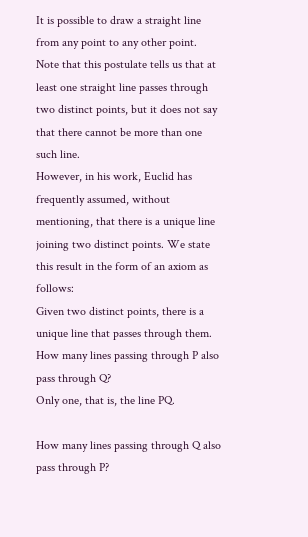It is possible to draw a straight line from any point to any other point.
Note that this postulate tells us that at least one straight line passes through two distinct points, but it does not say that there cannot be more than one such line.
However, in his work, Euclid has frequently assumed, without mentioning, that there is a unique line joining two distinct points. We state this result in the form of an axiom as follows:
Given two distinct points, there is a unique line that passes through them.
How many lines passing through P also pass through Q?
Only one, that is, the line PQ.

How many lines passing through Q also pass through P?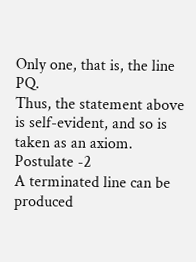Only one, that is, the line PQ.
Thus, the statement above is self-evident, and so is taken as an axiom.
Postulate -2
A terminated line can be produced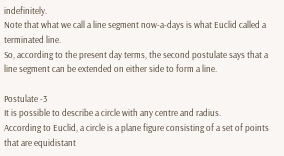indefinitely.
Note that what we call a line segment now-a-days is what Euclid called a terminated line.
So, according to the present day terms, the second postulate says that a line segment can be extended on either side to form a line.

Postulate -3
It is possible to describe a circle with any centre and radius.
According to Euclid, a circle is a plane figure consisting of a set of points that are equidistant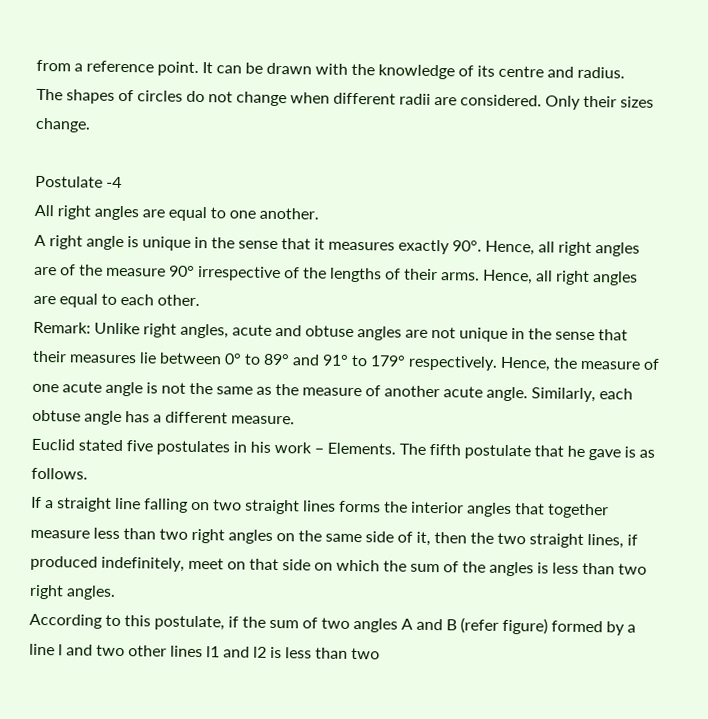from a reference point. It can be drawn with the knowledge of its centre and radius.
The shapes of circles do not change when different radii are considered. Only their sizes change.

Postulate -4
All right angles are equal to one another.
A right angle is unique in the sense that it measures exactly 90°. Hence, all right angles are of the measure 90° irrespective of the lengths of their arms. Hence, all right angles are equal to each other.
Remark: Unlike right angles, acute and obtuse angles are not unique in the sense that their measures lie between 0° to 89° and 91° to 179° respectively. Hence, the measure of one acute angle is not the same as the measure of another acute angle. Similarly, each obtuse angle has a different measure.
Euclid stated five postulates in his work – Elements. The fifth postulate that he gave is as follows.
If a straight line falling on two straight lines forms the interior angles that together measure less than two right angles on the same side of it, then the two straight lines, if produced indefinitely, meet on that side on which the sum of the angles is less than two right angles.
According to this postulate, if the sum of two angles A and B (refer figure) formed by a line l and two other lines l1 and l2 is less than two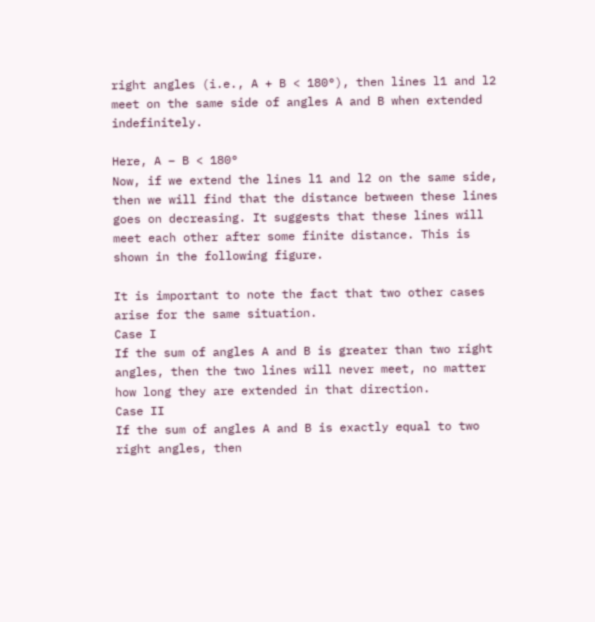right angles (i.e., A + B < 180°), then lines l1 and l2 meet on the same side of angles A and B when extended indefinitely.

Here, A – B < 180°
Now, if we extend the lines l1 and l2 on the same side, then we will find that the distance between these lines goes on decreasing. It suggests that these lines will meet each other after some finite distance. This is shown in the following figure.

It is important to note the fact that two other cases arise for the same situation.
Case I
If the sum of angles A and B is greater than two right angles, then the two lines will never meet, no matter how long they are extended in that direction.
Case II
If the sum of angles A and B is exactly equal to two right angles, then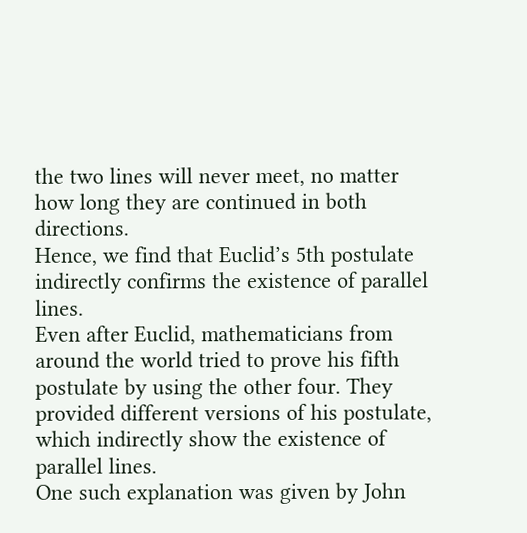the two lines will never meet, no matter how long they are continued in both directions.
Hence, we find that Euclid’s 5th postulate indirectly confirms the existence of parallel lines.
Even after Euclid, mathematicians from around the world tried to prove his fifth postulate by using the other four. They provided different versions of his postulate, which indirectly show the existence of parallel lines.
One such explanation was given by John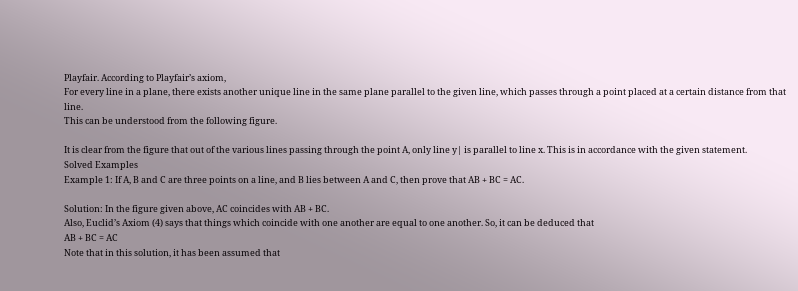Playfair. According to Playfair’s axiom,
For every line in a plane, there exists another unique line in the same plane parallel to the given line, which passes through a point placed at a certain distance from that line.
This can be understood from the following figure.

It is clear from the figure that out of the various lines passing through the point A, only line y| is parallel to line x. This is in accordance with the given statement.
Solved Examples
Example 1: If A, B and C are three points on a line, and B lies between A and C, then prove that AB + BC = AC.

Solution: In the figure given above, AC coincides with AB + BC.
Also, Euclid’s Axiom (4) says that things which coincide with one another are equal to one another. So, it can be deduced that
AB + BC = AC
Note that in this solution, it has been assumed that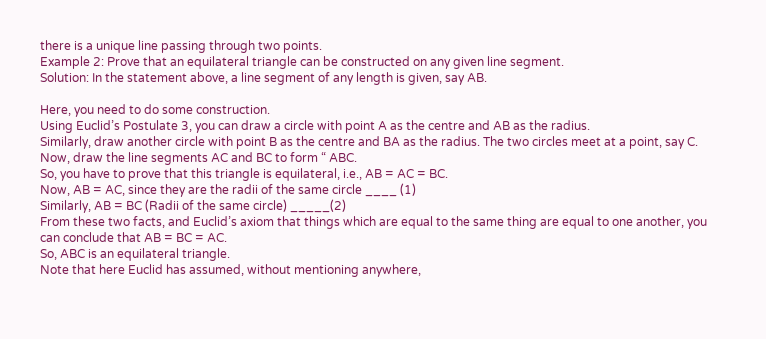there is a unique line passing through two points.
Example 2: Prove that an equilateral triangle can be constructed on any given line segment.
Solution: In the statement above, a line segment of any length is given, say AB.

Here, you need to do some construction.
Using Euclid’s Postulate 3, you can draw a circle with point A as the centre and AB as the radius.
Similarly, draw another circle with point B as the centre and BA as the radius. The two circles meet at a point, say C. Now, draw the line segments AC and BC to form “ ABC.
So, you have to prove that this triangle is equilateral, i.e., AB = AC = BC.
Now, AB = AC, since they are the radii of the same circle ____ (1)
Similarly, AB = BC (Radii of the same circle) _____(2)
From these two facts, and Euclid’s axiom that things which are equal to the same thing are equal to one another, you can conclude that AB = BC = AC.
So, ABC is an equilateral triangle.
Note that here Euclid has assumed, without mentioning anywhere,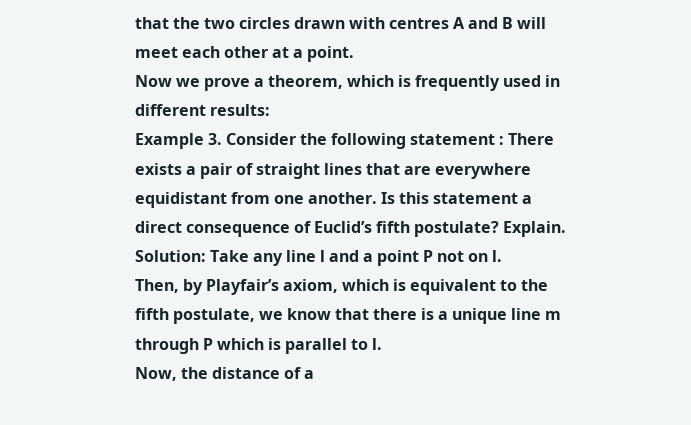that the two circles drawn with centres A and B will meet each other at a point.
Now we prove a theorem, which is frequently used in different results:
Example 3. Consider the following statement : There exists a pair of straight lines that are everywhere equidistant from one another. Is this statement a direct consequence of Euclid’s fifth postulate? Explain.
Solution: Take any line l and a point P not on l.
Then, by Playfair’s axiom, which is equivalent to the fifth postulate, we know that there is a unique line m through P which is parallel to l.
Now, the distance of a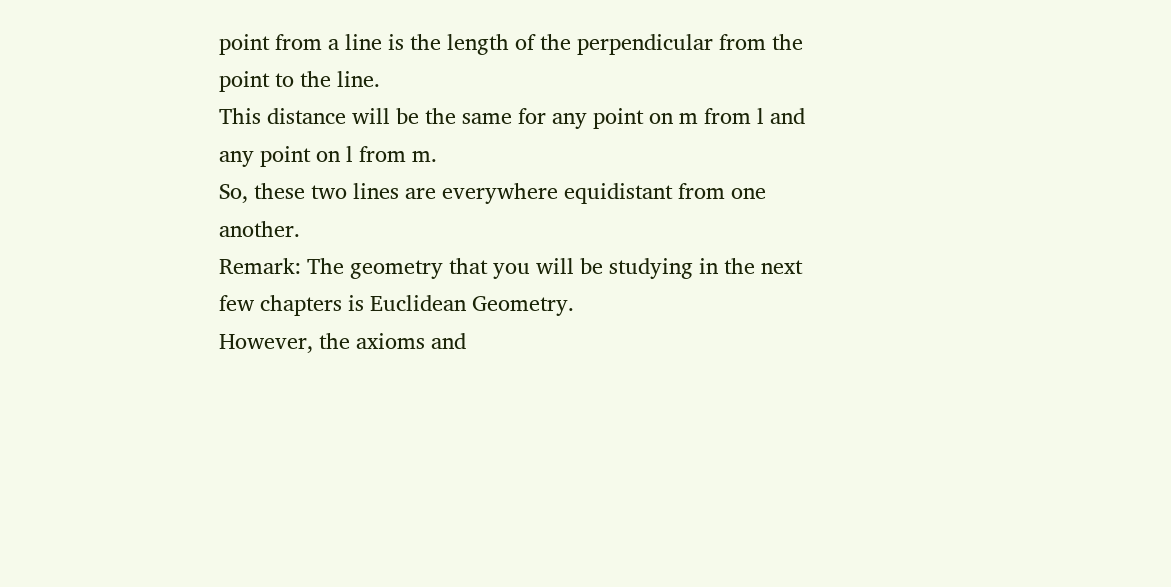point from a line is the length of the perpendicular from the point to the line.
This distance will be the same for any point on m from l and any point on l from m.
So, these two lines are everywhere equidistant from one another.
Remark: The geometry that you will be studying in the next few chapters is Euclidean Geometry.
However, the axioms and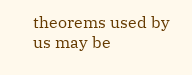theorems used by us may be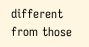different from those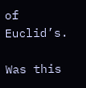of Euclid’s.

Was this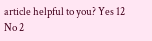article helpful to you? Yes 12 No 2